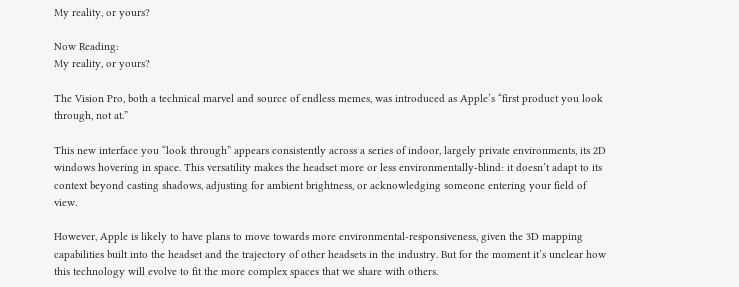My reality, or yours?

Now Reading:
My reality, or yours?

The Vision Pro, both a technical marvel and source of endless memes, was introduced as Apple’s “first product you look through, not at.”

This new interface you “look through” appears consistently across a series of indoor, largely private environments, its 2D windows hovering in space. This versatility makes the headset more or less environmentally-blind: it doesn’t adapt to its context beyond casting shadows, adjusting for ambient brightness, or acknowledging someone entering your field of view.

However, Apple is likely to have plans to move towards more environmental-responsiveness, given the 3D mapping capabilities built into the headset and the trajectory of other headsets in the industry. But for the moment it’s unclear how this technology will evolve to fit the more complex spaces that we share with others.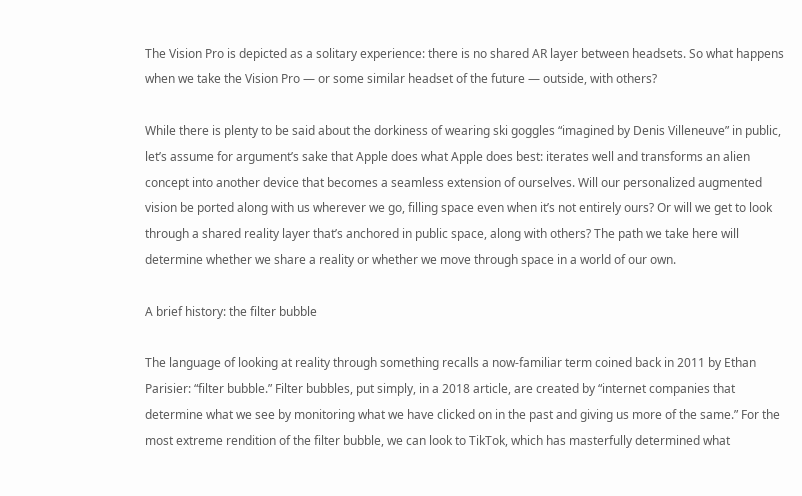The Vision Pro is depicted as a solitary experience: there is no shared AR layer between headsets. So what happens when we take the Vision Pro — or some similar headset of the future — outside, with others?

While there is plenty to be said about the dorkiness of wearing ski goggles “imagined by Denis Villeneuve” in public, let’s assume for argument’s sake that Apple does what Apple does best: iterates well and transforms an alien concept into another device that becomes a seamless extension of ourselves. Will our personalized augmented vision be ported along with us wherever we go, filling space even when it’s not entirely ours? Or will we get to look through a shared reality layer that’s anchored in public space, along with others? The path we take here will determine whether we share a reality or whether we move through space in a world of our own.

A brief history: the filter bubble

The language of looking at reality through something recalls a now-familiar term coined back in 2011 by Ethan Parisier: “filter bubble.” Filter bubbles, put simply, in a 2018 article, are created by “internet companies that determine what we see by monitoring what we have clicked on in the past and giving us more of the same.” For the most extreme rendition of the filter bubble, we can look to TikTok, which has masterfully determined what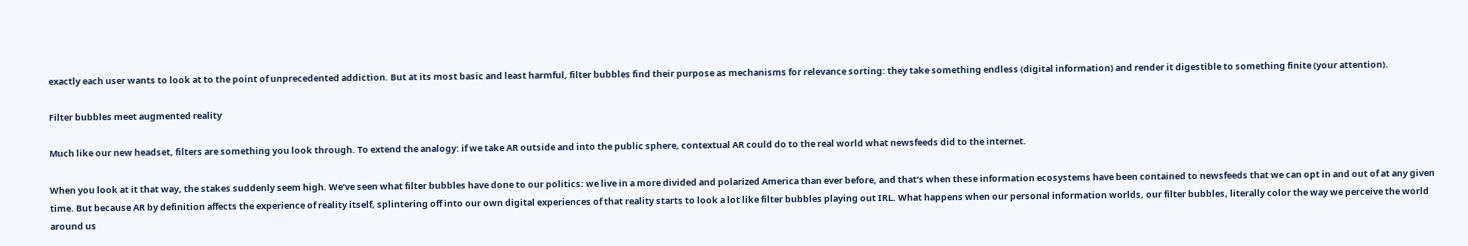exactly each user wants to look at to the point of unprecedented addiction. But at its most basic and least harmful, filter bubbles find their purpose as mechanisms for relevance sorting: they take something endless (digital information) and render it digestible to something finite (your attention).

Filter bubbles meet augmented reality

Much like our new headset, filters are something you look through. To extend the analogy: if we take AR outside and into the public sphere, contextual AR could do to the real world what newsfeeds did to the internet.

When you look at it that way, the stakes suddenly seem high. We’ve seen what filter bubbles have done to our politics: we live in a more divided and polarized America than ever before, and that’s when these information ecosystems have been contained to newsfeeds that we can opt in and out of at any given time. But because AR by definition affects the experience of reality itself, splintering off into our own digital experiences of that reality starts to look a lot like filter bubbles playing out IRL. What happens when our personal information worlds, our filter bubbles, literally color the way we perceive the world around us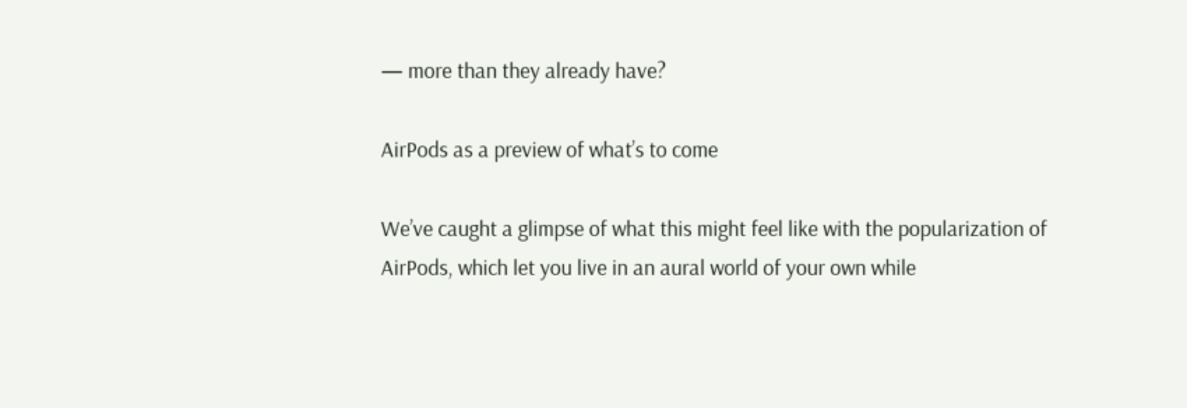— more than they already have?

AirPods as a preview of what’s to come

We’ve caught a glimpse of what this might feel like with the popularization of AirPods, which let you live in an aural world of your own while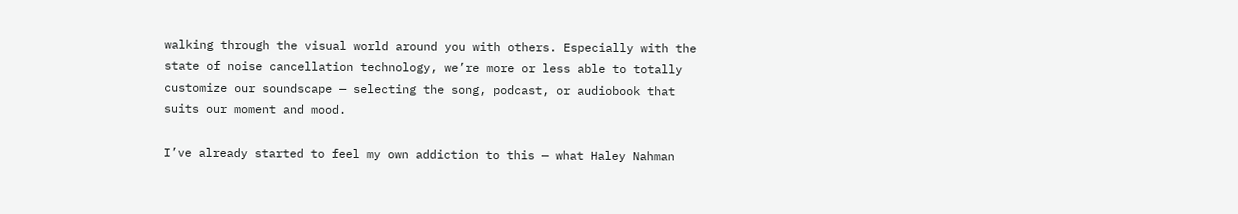walking through the visual world around you with others. Especially with the state of noise cancellation technology, we’re more or less able to totally customize our soundscape — selecting the song, podcast, or audiobook that suits our moment and mood.

I’ve already started to feel my own addiction to this — what Haley Nahman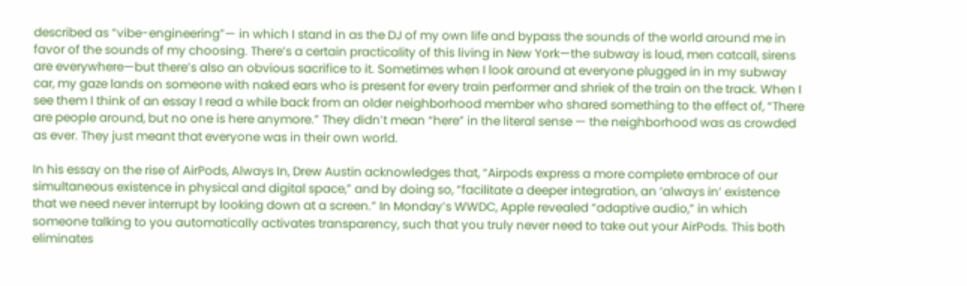described as “vibe-engineering”— in which I stand in as the DJ of my own life and bypass the sounds of the world around me in favor of the sounds of my choosing. There’s a certain practicality of this living in New York—the subway is loud, men catcall, sirens are everywhere—but there’s also an obvious sacrifice to it. Sometimes when I look around at everyone plugged in in my subway car, my gaze lands on someone with naked ears who is present for every train performer and shriek of the train on the track. When I see them I think of an essay I read a while back from an older neighborhood member who shared something to the effect of, “There are people around, but no one is here anymore.” They didn’t mean “here” in the literal sense — the neighborhood was as crowded as ever. They just meant that everyone was in their own world.

In his essay on the rise of AirPods, Always In, Drew Austin acknowledges that, “Airpods express a more complete embrace of our simultaneous existence in physical and digital space,” and by doing so, “facilitate a deeper integration, an ‘always in’ existence that we need never interrupt by looking down at a screen.” In Monday’s WWDC, Apple revealed “adaptive audio,” in which someone talking to you automatically activates transparency, such that you truly never need to take out your AirPods. This both eliminates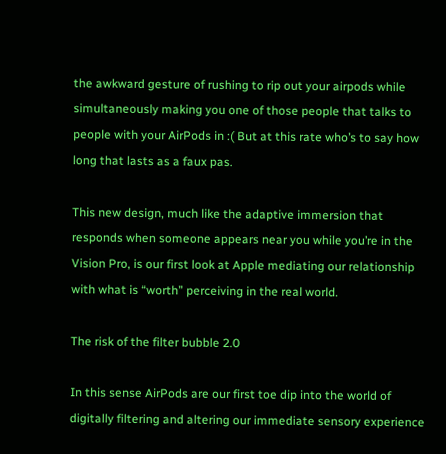the awkward gesture of rushing to rip out your airpods while simultaneously making you one of those people that talks to people with your AirPods in :( But at this rate who’s to say how long that lasts as a faux pas.

This new design, much like the adaptive immersion that responds when someone appears near you while you’re in the Vision Pro, is our first look at Apple mediating our relationship with what is “worth” perceiving in the real world.

The risk of the filter bubble 2.0

In this sense AirPods are our first toe dip into the world of digitally filtering and altering our immediate sensory experience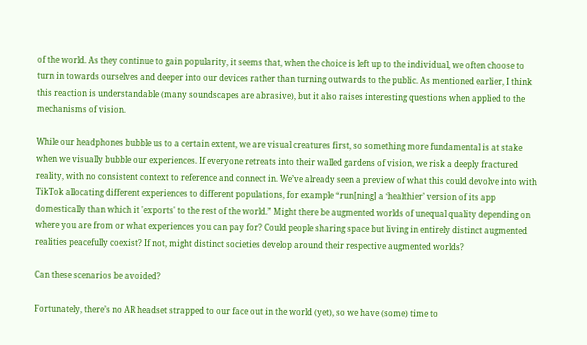of the world. As they continue to gain popularity, it seems that, when the choice is left up to the individual, we often choose to turn in towards ourselves and deeper into our devices rather than turning outwards to the public. As mentioned earlier, I think this reaction is understandable (many soundscapes are abrasive), but it also raises interesting questions when applied to the mechanisms of vision.

While our headphones bubble us to a certain extent, we are visual creatures first, so something more fundamental is at stake when we visually bubble our experiences. If everyone retreats into their walled gardens of vision, we risk a deeply fractured reality, with no consistent context to reference and connect in. We’ve already seen a preview of what this could devolve into with TikTok allocating different experiences to different populations, for example “run[ning] a ‘healthier’ version of its app domestically than which it 'exports' to the rest of the world.” Might there be augmented worlds of unequal quality depending on where you are from or what experiences you can pay for? Could people sharing space but living in entirely distinct augmented realities peacefully coexist? If not, might distinct societies develop around their respective augmented worlds?

Can these scenarios be avoided?

Fortunately, there’s no AR headset strapped to our face out in the world (yet), so we have (some) time to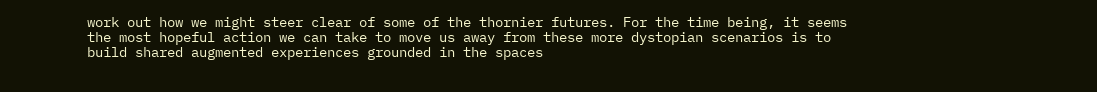work out how we might steer clear of some of the thornier futures. For the time being, it seems the most hopeful action we can take to move us away from these more dystopian scenarios is to build shared augmented experiences grounded in the spaces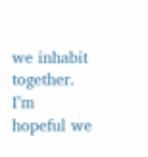we inhabit together. I’m hopeful we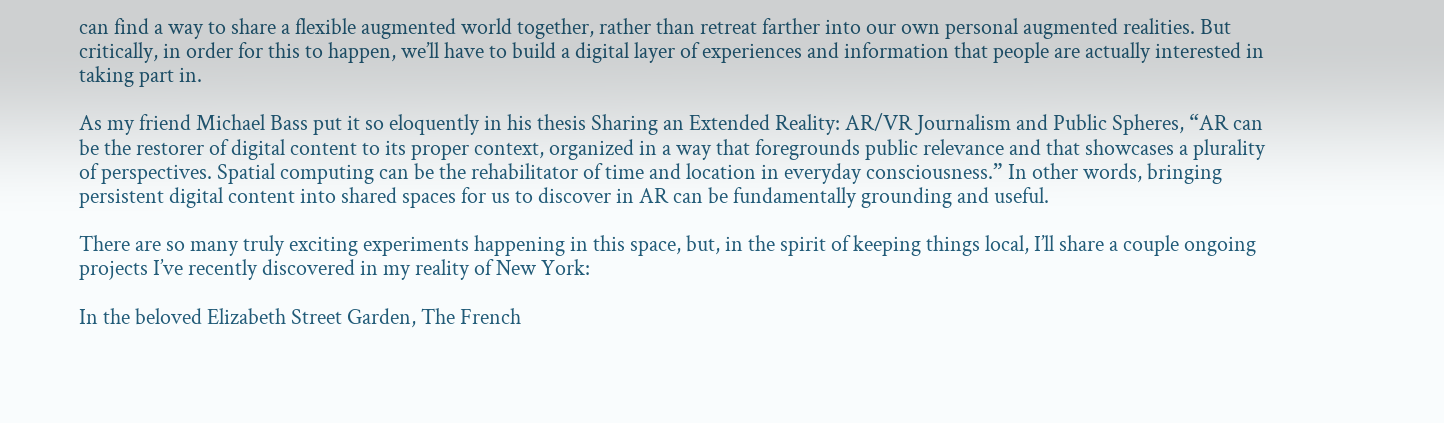can find a way to share a flexible augmented world together, rather than retreat farther into our own personal augmented realities. But critically, in order for this to happen, we’ll have to build a digital layer of experiences and information that people are actually interested in taking part in.

As my friend Michael Bass put it so eloquently in his thesis Sharing an Extended Reality: AR/VR Journalism and Public Spheres, “AR can be the restorer of digital content to its proper context, organized in a way that foregrounds public relevance and that showcases a plurality of perspectives. Spatial computing can be the rehabilitator of time and location in everyday consciousness.” In other words, bringing persistent digital content into shared spaces for us to discover in AR can be fundamentally grounding and useful.

There are so many truly exciting experiments happening in this space, but, in the spirit of keeping things local, I’ll share a couple ongoing projects I’ve recently discovered in my reality of New York:

In the beloved Elizabeth Street Garden, The French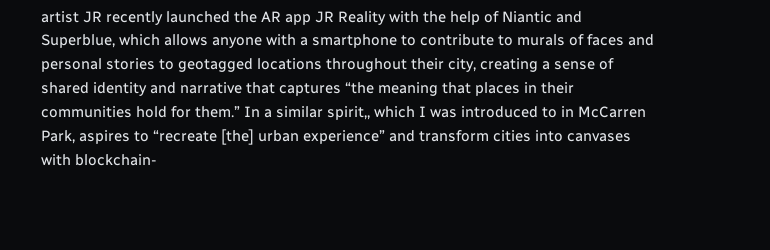artist JR recently launched the AR app JR Reality with the help of Niantic and Superblue, which allows anyone with a smartphone to contribute to murals of faces and personal stories to geotagged locations throughout their city, creating a sense of shared identity and narrative that captures “the meaning that places in their communities hold for them.” In a similar spirit,, which I was introduced to in McCarren Park, aspires to “recreate [the] urban experience” and transform cities into canvases with blockchain-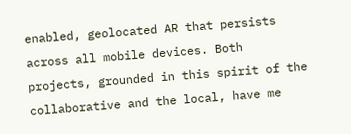enabled, geolocated AR that persists across all mobile devices. Both projects, grounded in this spirit of the collaborative and the local, have me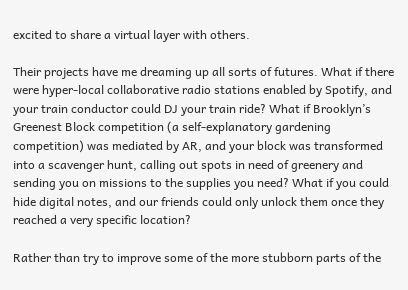excited to share a virtual layer with others.

Their projects have me dreaming up all sorts of futures. What if there were hyper-local collaborative radio stations enabled by Spotify, and your train conductor could DJ your train ride? What if Brooklyn’s Greenest Block competition (a self-explanatory gardening competition) was mediated by AR, and your block was transformed into a scavenger hunt, calling out spots in need of greenery and sending you on missions to the supplies you need? What if you could hide digital notes, and our friends could only unlock them once they reached a very specific location?

Rather than try to improve some of the more stubborn parts of the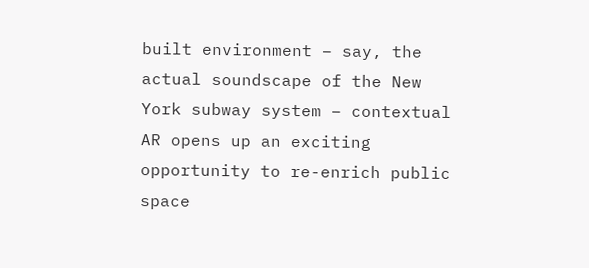built environment – say, the actual soundscape of the New York subway system – contextual AR opens up an exciting opportunity to re-enrich public space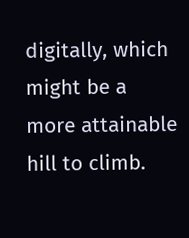digitally, which might be a more attainable hill to climb.